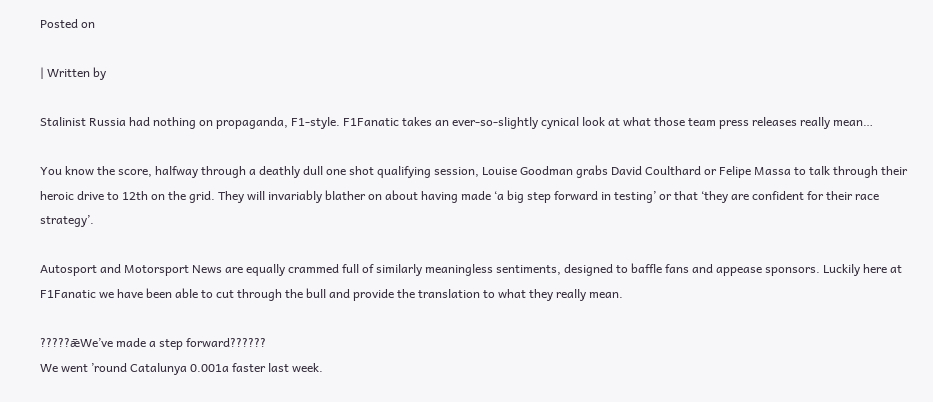Posted on

| Written by

Stalinist Russia had nothing on propaganda, F1-style. F1Fanatic takes an ever-so-slightly cynical look at what those team press releases really mean…

You know the score, halfway through a deathly dull one shot qualifying session, Louise Goodman grabs David Coulthard or Felipe Massa to talk through their heroic drive to 12th on the grid. They will invariably blather on about having made ‘a big step forward in testing’ or that ‘they are confident for their race strategy’.

Autosport and Motorsport News are equally crammed full of similarly meaningless sentiments, designed to baffle fans and appease sponsors. Luckily here at F1Fanatic we have been able to cut through the bull and provide the translation to what they really mean.

?????ǣWe’ve made a step forward??????
We went ’round Catalunya 0.001a faster last week.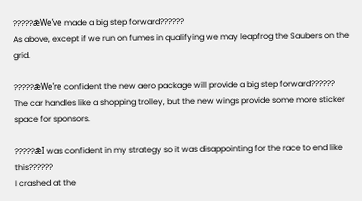?????ǣWe’ve made a big step forward??????
As above, except if we run on fumes in qualifying we may leapfrog the Saubers on the grid.

?????ǣWe’re confident the new aero package will provide a big step forward??????
The car handles like a shopping trolley, but the new wings provide some more sticker space for sponsors.

?????ǣI was confident in my strategy so it was disappointing for the race to end like this??????
I crashed at the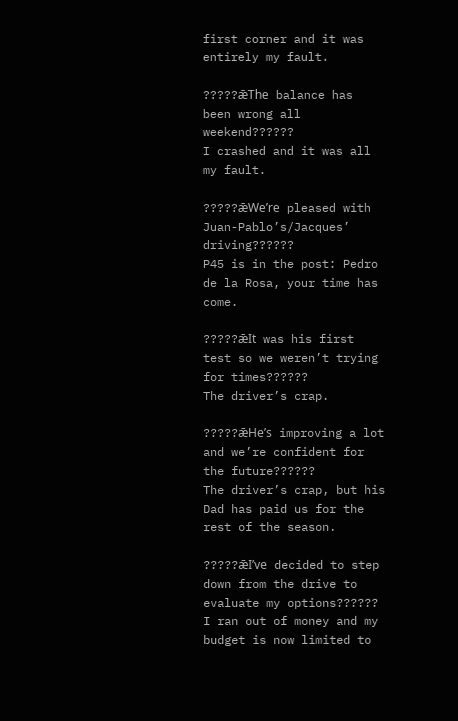first corner and it was entirely my fault.

?????ǣThe balance has been wrong all weekend??????
I crashed and it was all my fault.

?????ǣWe’re pleased with Juan-Pablo’s/Jacques’ driving??????
P45 is in the post: Pedro de la Rosa, your time has come.

?????ǣIt was his first test so we weren’t trying for times??????
The driver’s crap.

?????ǣHe’s improving a lot and we’re confident for the future??????
The driver’s crap, but his Dad has paid us for the rest of the season.

?????ǣI’ve decided to step down from the drive to evaluate my options??????
I ran out of money and my budget is now limited to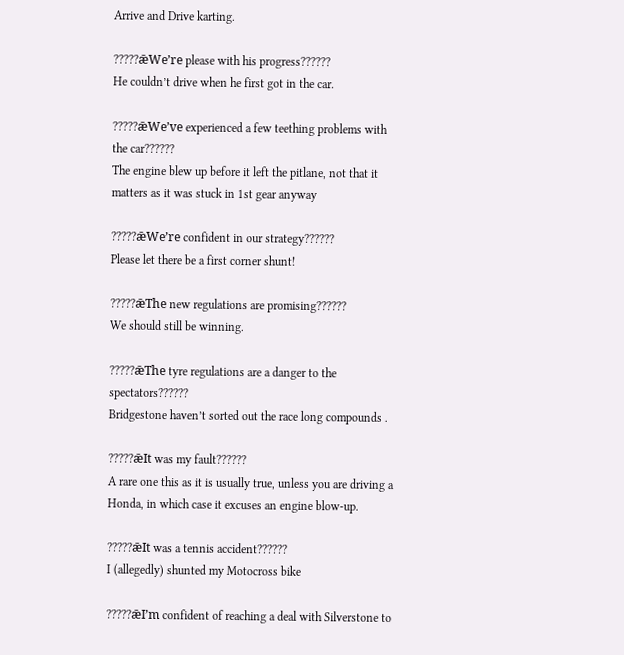Arrive and Drive karting.

?????ǣWe’re please with his progress??????
He couldn’t drive when he first got in the car.

?????ǣWe’ve experienced a few teething problems with the car??????
The engine blew up before it left the pitlane, not that it matters as it was stuck in 1st gear anyway

?????ǣWe’re confident in our strategy??????
Please let there be a first corner shunt!

?????ǣThe new regulations are promising??????
We should still be winning.

?????ǣThe tyre regulations are a danger to the spectators??????
Bridgestone haven’t sorted out the race long compounds .

?????ǣIt was my fault??????
A rare one this as it is usually true, unless you are driving a Honda, in which case it excuses an engine blow-up.

?????ǣIt was a tennis accident??????
I (allegedly) shunted my Motocross bike

?????ǣI’m confident of reaching a deal with Silverstone to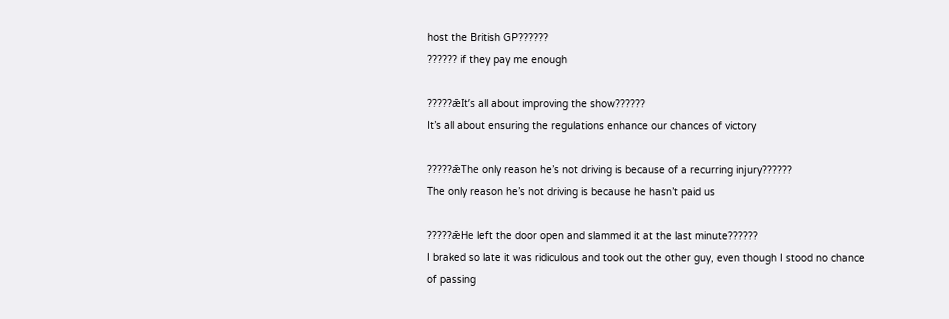host the British GP??????
?????? if they pay me enough

?????ǣIt’s all about improving the show??????
It’s all about ensuring the regulations enhance our chances of victory

?????ǣThe only reason he’s not driving is because of a recurring injury??????
The only reason he’s not driving is because he hasn’t paid us

?????ǣHe left the door open and slammed it at the last minute??????
I braked so late it was ridiculous and took out the other guy, even though I stood no chance of passing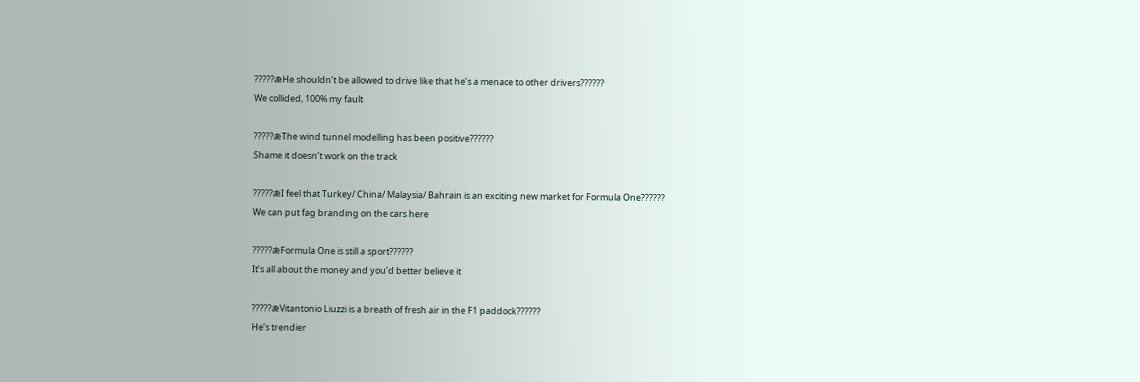?????ǣHe shouldn’t be allowed to drive like that he’s a menace to other drivers??????
We collided, 100% my fault

?????ǣThe wind tunnel modelling has been positive??????
Shame it doesn’t work on the track

?????ǣI feel that Turkey/ China/ Malaysia/ Bahrain is an exciting new market for Formula One??????
We can put fag branding on the cars here

?????ǣFormula One is still a sport??????
It’s all about the money and you’d better believe it

?????ǣVitantonio Liuzzi is a breath of fresh air in the F1 paddock??????
He’s trendier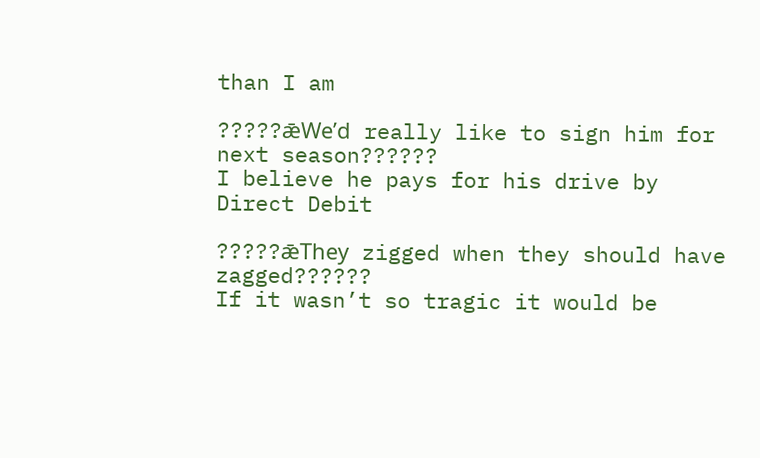than I am

?????ǣWe’d really like to sign him for next season??????
I believe he pays for his drive by Direct Debit

?????ǣThey zigged when they should have zagged??????
If it wasn’t so tragic it would be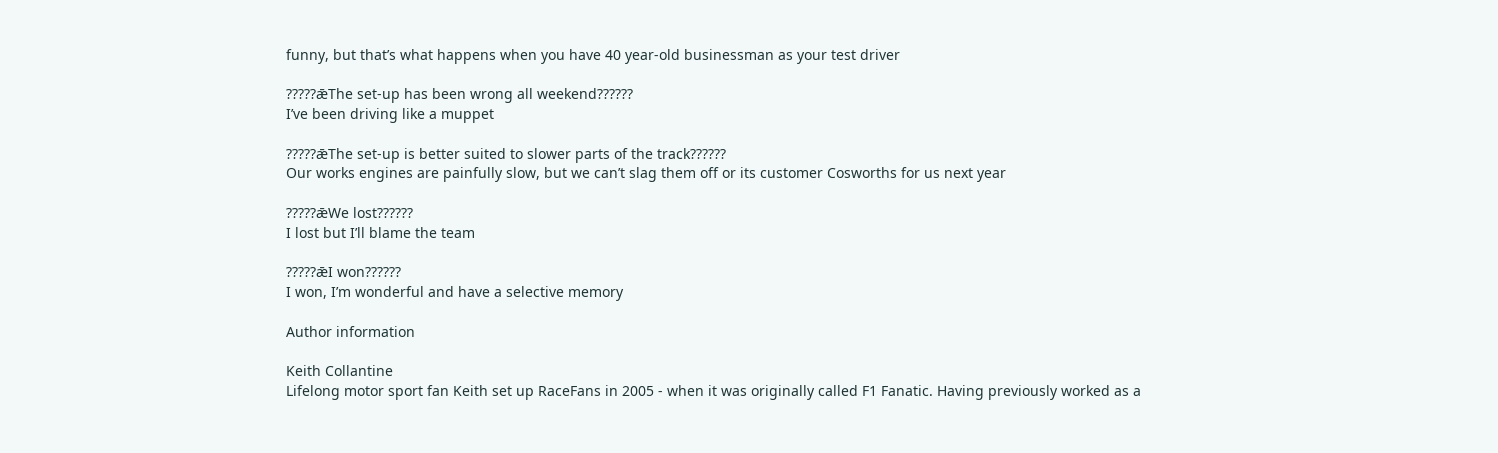funny, but that’s what happens when you have 40 year-old businessman as your test driver

?????ǣThe set-up has been wrong all weekend??????
I’ve been driving like a muppet

?????ǣThe set-up is better suited to slower parts of the track??????
Our works engines are painfully slow, but we can’t slag them off or its customer Cosworths for us next year

?????ǣWe lost??????
I lost but I’ll blame the team

?????ǣI won??????
I won, I’m wonderful and have a selective memory

Author information

Keith Collantine
Lifelong motor sport fan Keith set up RaceFans in 2005 - when it was originally called F1 Fanatic. Having previously worked as a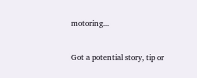motoring...

Got a potential story, tip or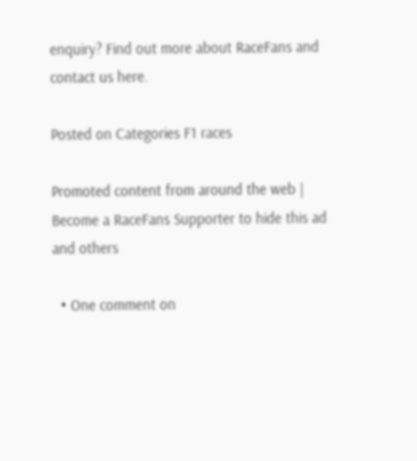enquiry? Find out more about RaceFans and contact us here.

Posted on Categories F1 races

Promoted content from around the web | Become a RaceFans Supporter to hide this ad and others

  • One comment on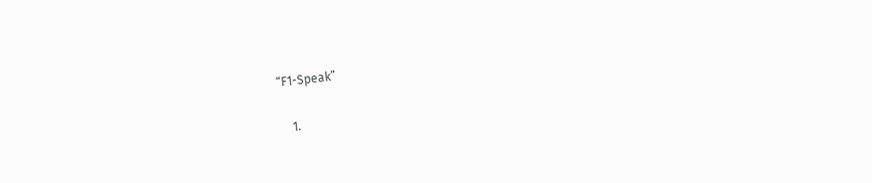“F1-Speak”

    1.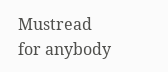Mustread for anybody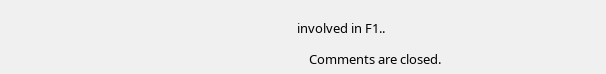involved in F1..

    Comments are closed.